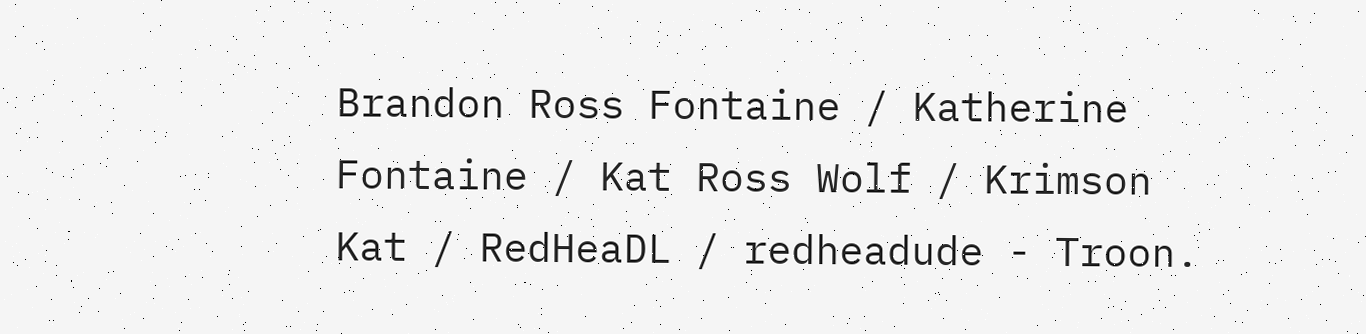Brandon Ross Fontaine / Katherine Fontaine / Kat Ross Wolf / Krimson Kat / RedHeaDL / redheadude - Troon.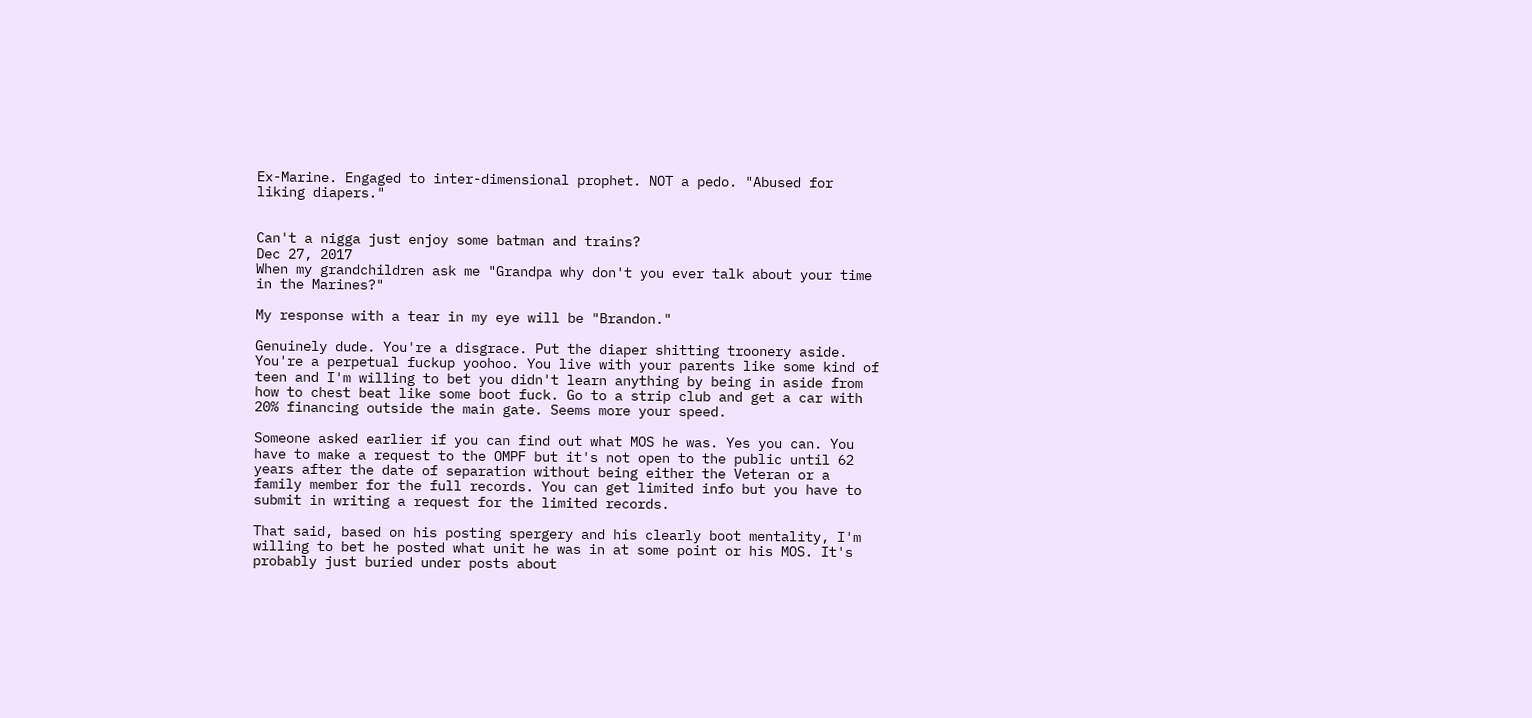Ex-Marine. Engaged to inter-dimensional prophet. NOT a pedo. "Abused for liking diapers."


Can't a nigga just enjoy some batman and trains?
Dec 27, 2017
When my grandchildren ask me "Grandpa why don't you ever talk about your time in the Marines?"

My response with a tear in my eye will be "Brandon."

Genuinely dude. You're a disgrace. Put the diaper shitting troonery aside. You're a perpetual fuckup yoohoo. You live with your parents like some kind of teen and I'm willing to bet you didn't learn anything by being in aside from how to chest beat like some boot fuck. Go to a strip club and get a car with 20% financing outside the main gate. Seems more your speed.

Someone asked earlier if you can find out what MOS he was. Yes you can. You have to make a request to the OMPF but it's not open to the public until 62 years after the date of separation without being either the Veteran or a family member for the full records. You can get limited info but you have to submit in writing a request for the limited records.

That said, based on his posting spergery and his clearly boot mentality, I'm willing to bet he posted what unit he was in at some point or his MOS. It's probably just buried under posts about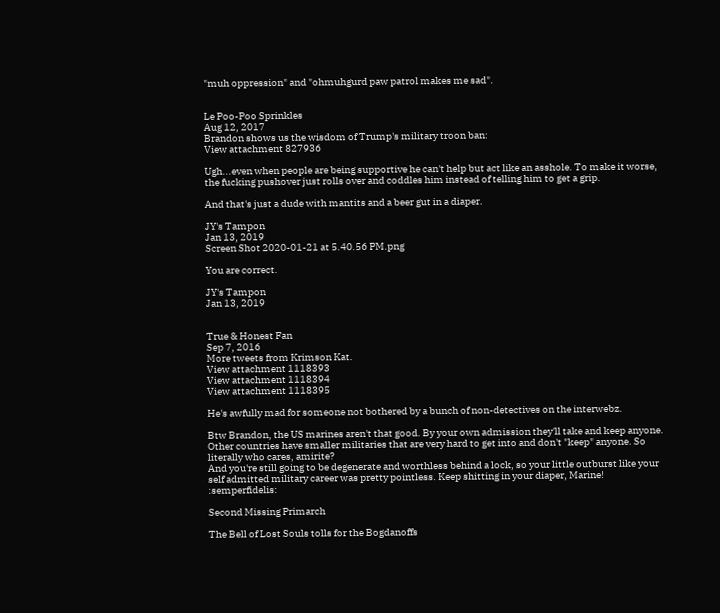"muh oppression" and "ohmuhgurd paw patrol makes me sad".


Le Poo-Poo Sprinkles
Aug 12, 2017
Brandon shows us the wisdom of Trump's military troon ban:
View attachment 827936

Ugh...even when people are being supportive he can't help but act like an asshole. To make it worse, the fucking pushover just rolls over and coddles him instead of telling him to get a grip.

And that's just a dude with mantits and a beer gut in a diaper.

JY's Tampon
Jan 13, 2019
Screen Shot 2020-01-21 at 5.40.56 PM.png

You are correct.

JY's Tampon
Jan 13, 2019


True & Honest Fan
Sep 7, 2016
More tweets from Krimson Kat.
View attachment 1118393
View attachment 1118394
View attachment 1118395

He's awfully mad for someone not bothered by a bunch of non-detectives on the interwebz.

Btw Brandon, the US marines aren't that good. By your own admission they'll take and keep anyone. Other countries have smaller militaries that are very hard to get into and don't "keep" anyone. So literally who cares, amirite?
And you're still going to be degenerate and worthless behind a lock, so your little outburst like your self admitted military career was pretty pointless. Keep shitting in your diaper, Marine! :semperfidelis:

Second Missing Primarch

The Bell of Lost Souls tolls for the Bogdanoffs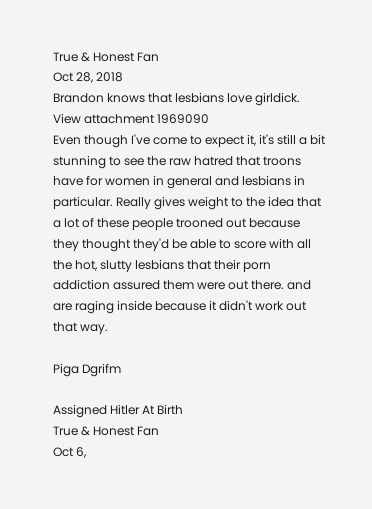True & Honest Fan
Oct 28, 2018
Brandon knows that lesbians love girldick.
View attachment 1969090
Even though I've come to expect it, it's still a bit stunning to see the raw hatred that troons have for women in general and lesbians in particular. Really gives weight to the idea that a lot of these people trooned out because they thought they'd be able to score with all the hot, slutty lesbians that their porn addiction assured them were out there. and are raging inside because it didn't work out that way.

Piga Dgrifm

Assigned Hitler At Birth
True & Honest Fan
Oct 6,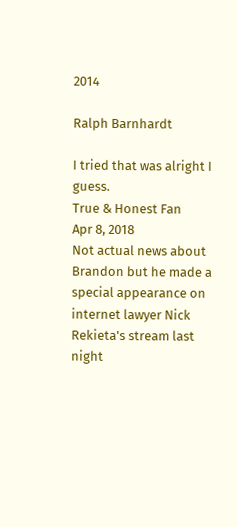2014

Ralph Barnhardt

I tried that was alright I guess.
True & Honest Fan
Apr 8, 2018
Not actual news about Brandon but he made a special appearance on internet lawyer Nick Rekieta's stream last night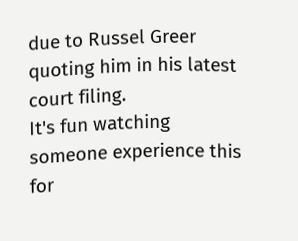due to Russel Greer quoting him in his latest court filing.
It's fun watching someone experience this for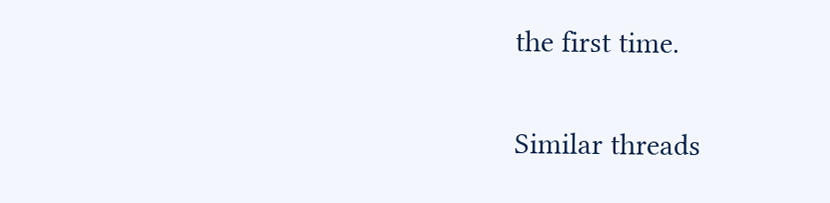the first time.

Similar threads